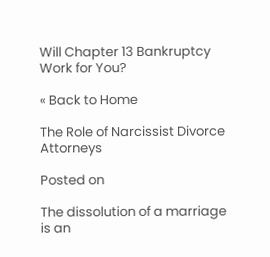Will Chapter 13 Bankruptcy Work for You?

« Back to Home

The Role of Narcissist Divorce Attorneys

Posted on

The dissolution of a marriage is an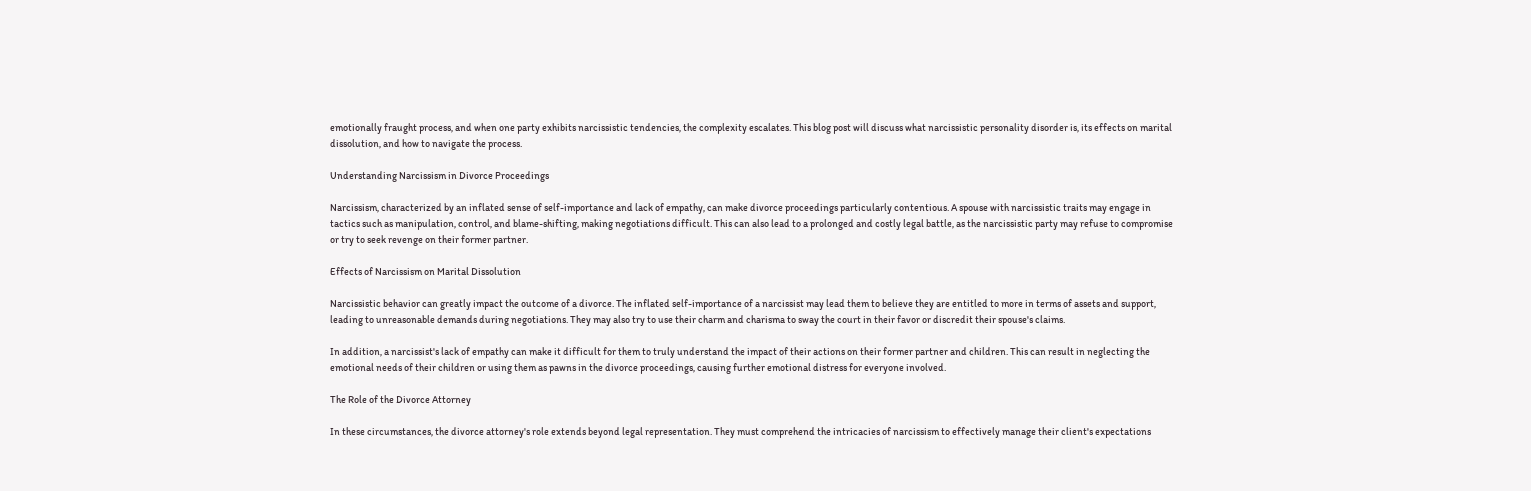emotionally fraught process, and when one party exhibits narcissistic tendencies, the complexity escalates. This blog post will discuss what narcissistic personality disorder is, its effects on marital dissolution, and how to navigate the process.

Understanding Narcissism in Divorce Proceedings

Narcissism, characterized by an inflated sense of self-importance and lack of empathy, can make divorce proceedings particularly contentious. A spouse with narcissistic traits may engage in tactics such as manipulation, control, and blame-shifting, making negotiations difficult. This can also lead to a prolonged and costly legal battle, as the narcissistic party may refuse to compromise or try to seek revenge on their former partner.

Effects of Narcissism on Marital Dissolution

Narcissistic behavior can greatly impact the outcome of a divorce. The inflated self-importance of a narcissist may lead them to believe they are entitled to more in terms of assets and support, leading to unreasonable demands during negotiations. They may also try to use their charm and charisma to sway the court in their favor or discredit their spouse's claims.

In addition, a narcissist's lack of empathy can make it difficult for them to truly understand the impact of their actions on their former partner and children. This can result in neglecting the emotional needs of their children or using them as pawns in the divorce proceedings, causing further emotional distress for everyone involved.

The Role of the Divorce Attorney

In these circumstances, the divorce attorney's role extends beyond legal representation. They must comprehend the intricacies of narcissism to effectively manage their client's expectations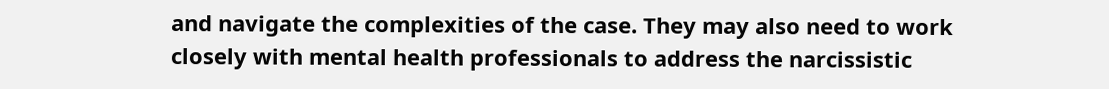and navigate the complexities of the case. They may also need to work closely with mental health professionals to address the narcissistic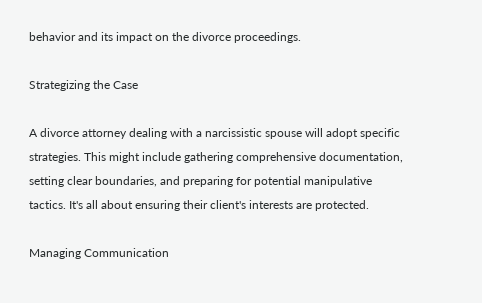behavior and its impact on the divorce proceedings.

Strategizing the Case

A divorce attorney dealing with a narcissistic spouse will adopt specific strategies. This might include gathering comprehensive documentation, setting clear boundaries, and preparing for potential manipulative tactics. It's all about ensuring their client's interests are protected.

Managing Communication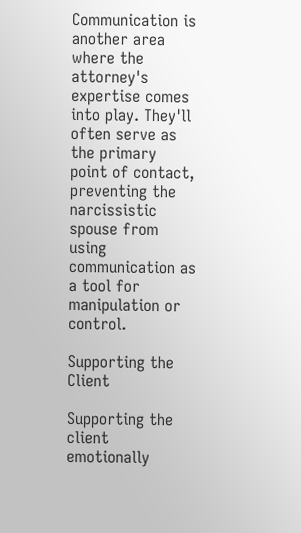Communication is another area where the attorney's expertise comes into play. They'll often serve as the primary point of contact, preventing the narcissistic spouse from using communication as a tool for manipulation or control.

Supporting the Client

Supporting the client emotionally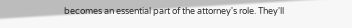becomes an essential part of the attorney's role. They'll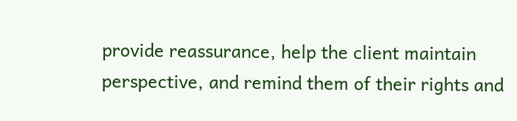provide reassurance, help the client maintain perspective, and remind them of their rights and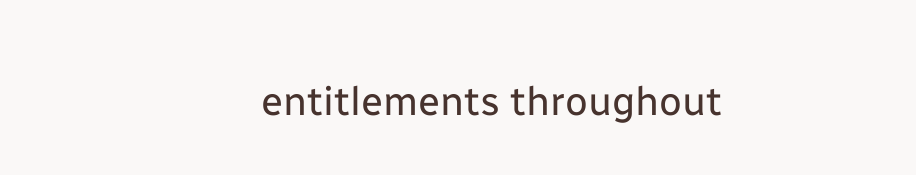entitlements throughout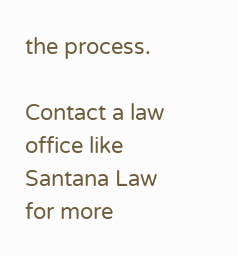the process.

Contact a law office like Santana Law for more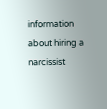information about hiring a narcissist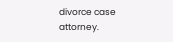divorce case attorney.